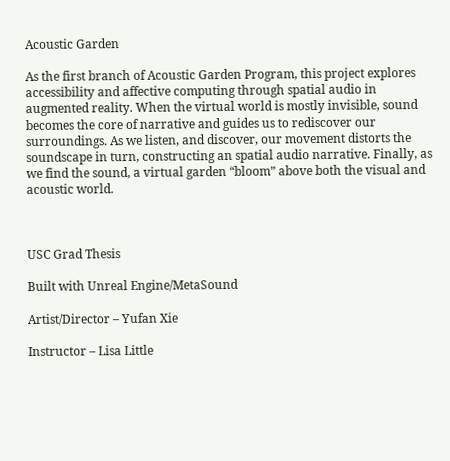Acoustic Garden

As the first branch of Acoustic Garden Program, this project explores accessibility and affective computing through spatial audio in augmented reality. When the virtual world is mostly invisible, sound becomes the core of narrative and guides us to rediscover our surroundings. As we listen, and discover, our movement distorts the soundscape in turn, constructing an spatial audio narrative. Finally, as we find the sound, a virtual garden “bloom” above both the visual and acoustic world.



USC Grad Thesis

Built with Unreal Engine/MetaSound

Artist/Director – Yufan Xie

Instructor – Lisa Little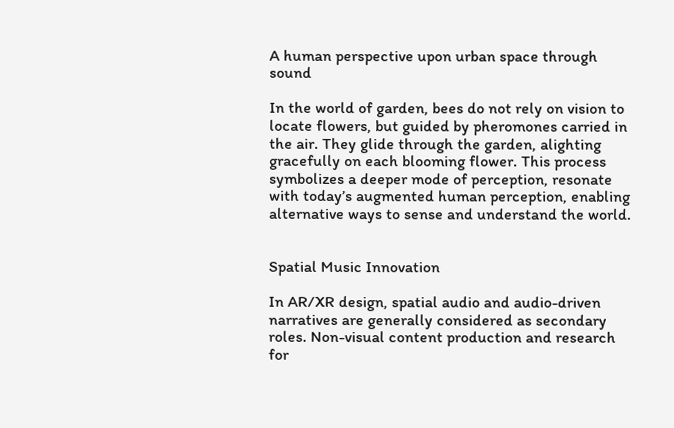A human perspective upon urban space through sound

In the world of garden, bees do not rely on vision to locate flowers, but guided by pheromones carried in the air. They glide through the garden, alighting gracefully on each blooming flower. This process symbolizes a deeper mode of perception, resonate with today’s augmented human perception, enabling alternative ways to sense and understand the world.


Spatial Music Innovation

In AR/XR design, spatial audio and audio-driven narratives are generally considered as secondary roles. Non-visual content production and research for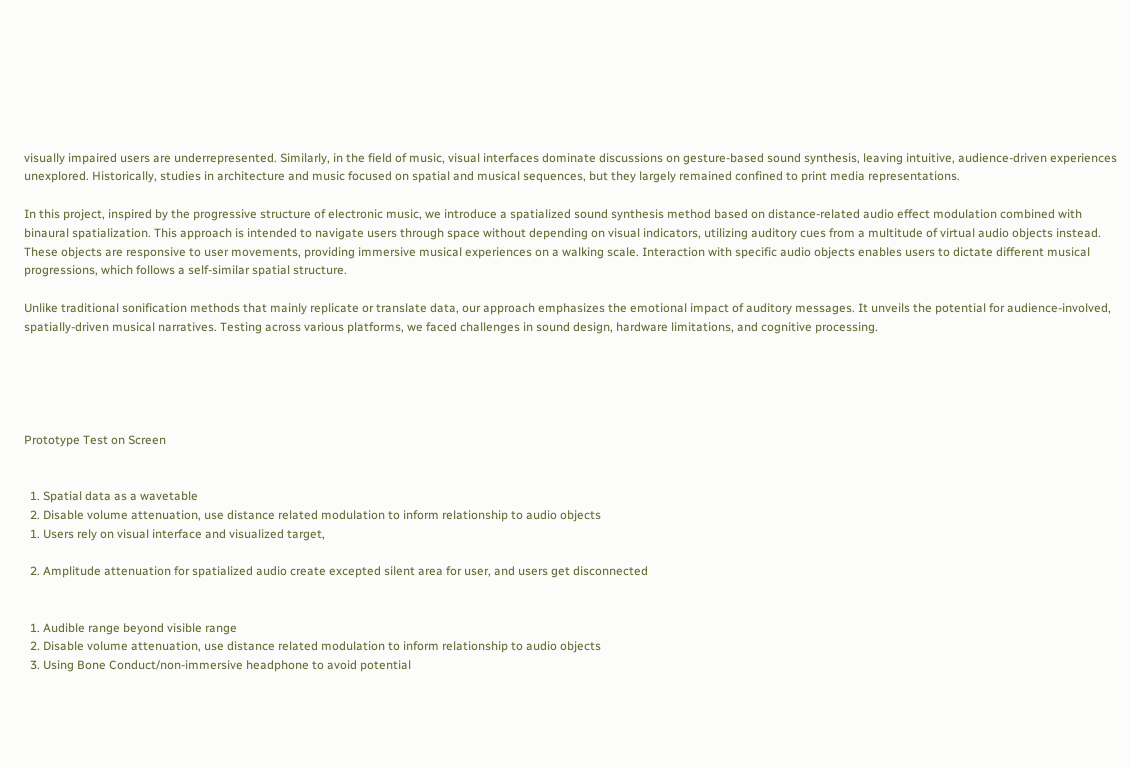visually impaired users are underrepresented. Similarly, in the field of music, visual interfaces dominate discussions on gesture-based sound synthesis, leaving intuitive, audience-driven experiences unexplored. Historically, studies in architecture and music focused on spatial and musical sequences, but they largely remained confined to print media representations.

In this project, inspired by the progressive structure of electronic music, we introduce a spatialized sound synthesis method based on distance-related audio effect modulation combined with binaural spatialization. This approach is intended to navigate users through space without depending on visual indicators, utilizing auditory cues from a multitude of virtual audio objects instead. These objects are responsive to user movements, providing immersive musical experiences on a walking scale. Interaction with specific audio objects enables users to dictate different musical progressions, which follows a self-similar spatial structure.

Unlike traditional sonification methods that mainly replicate or translate data, our approach emphasizes the emotional impact of auditory messages. It unveils the potential for audience-involved, spatially-driven musical narratives. Testing across various platforms, we faced challenges in sound design, hardware limitations, and cognitive processing.





Prototype Test on Screen


  1. Spatial data as a wavetable
  2. Disable volume attenuation, use distance related modulation to inform relationship to audio objects
  1. Users rely on visual interface and visualized target,

  2. Amplitude attenuation for spatialized audio create excepted silent area for user, and users get disconnected


  1. Audible range beyond visible range
  2. Disable volume attenuation, use distance related modulation to inform relationship to audio objects
  3. Using Bone Conduct/non-immersive headphone to avoid potential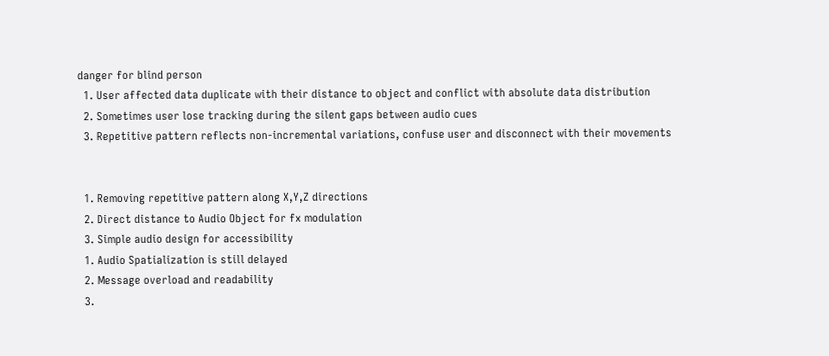danger for blind person
  1. User affected data duplicate with their distance to object and conflict with absolute data distribution
  2. Sometimes user lose tracking during the silent gaps between audio cues
  3. Repetitive pattern reflects non-incremental variations, confuse user and disconnect with their movements


  1. Removing repetitive pattern along X,Y,Z directions
  2. Direct distance to Audio Object for fx modulation
  3. Simple audio design for accessibility
  1. Audio Spatialization is still delayed
  2. Message overload and readability
  3.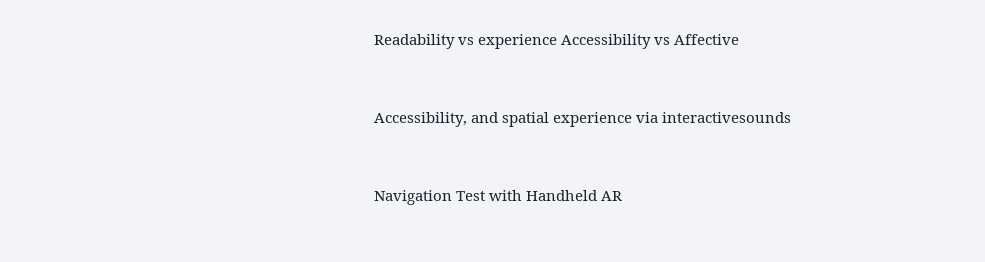Readability vs experience Accessibility vs Affective


Accessibility, and spatial experience via interactivesounds


Navigation Test with Handheld AR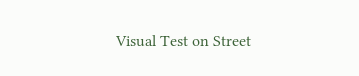Visual Test on Street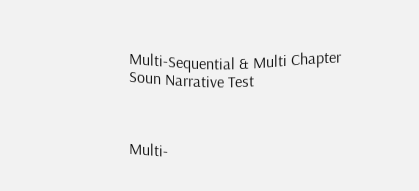Multi-Sequential & Multi Chapter Soun Narrative Test



Multi-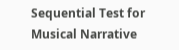Sequential Test for Musical Narrative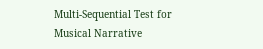Multi-Sequential Test for Musical Narrative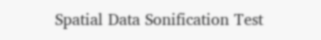Spatial Data Sonification Test